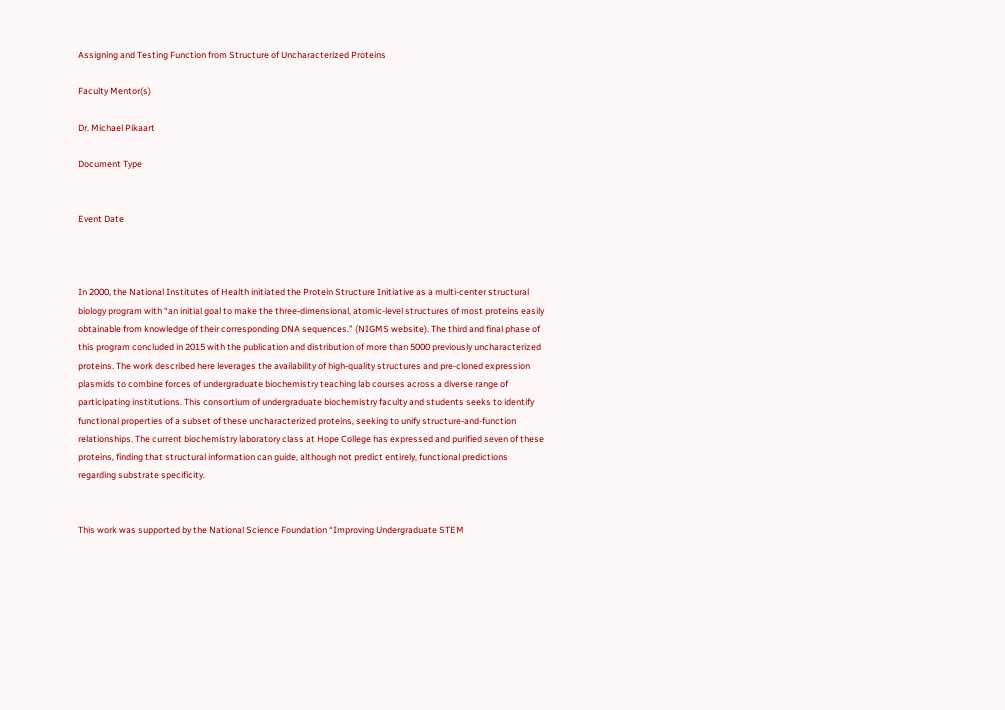Assigning and Testing Function from Structure of Uncharacterized Proteins

Faculty Mentor(s)

Dr. Michael Pikaart

Document Type


Event Date



In 2000, the National Institutes of Health initiated the Protein Structure Initiative as a multi-center structural biology program with “an initial goal to make the three-dimensional, atomic-level structures of most proteins easily obtainable from knowledge of their corresponding DNA sequences.” (NIGMS website). The third and final phase of this program concluded in 2015 with the publication and distribution of more than 5000 previously uncharacterized proteins. The work described here leverages the availability of high-quality structures and pre-cloned expression plasmids to combine forces of undergraduate biochemistry teaching lab courses across a diverse range of participating institutions. This consortium of undergraduate biochemistry faculty and students seeks to identify functional properties of a subset of these uncharacterized proteins, seeking to unify structure-and-function relationships. The current biochemistry laboratory class at Hope College has expressed and purified seven of these proteins, finding that structural information can guide, although not predict entirely, functional predictions regarding substrate specificity.


This work was supported by the National Science Foundation “Improving Undergraduate STEM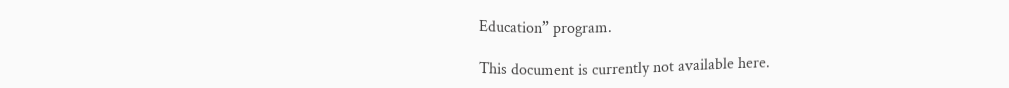Education” program.

This document is currently not available here.